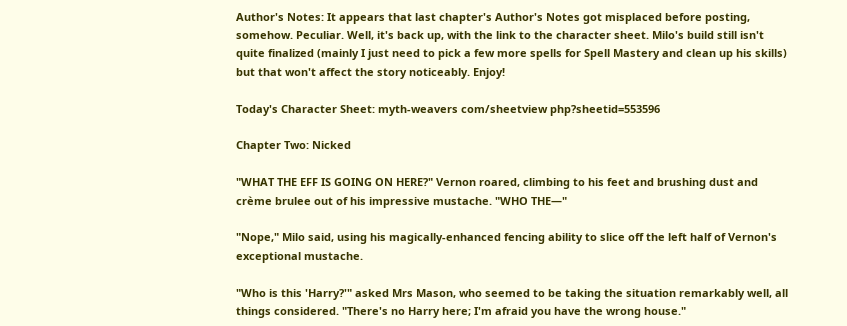Author's Notes: It appears that last chapter's Author's Notes got misplaced before posting, somehow. Peculiar. Well, it's back up, with the link to the character sheet. Milo's build still isn't quite finalized (mainly I just need to pick a few more spells for Spell Mastery and clean up his skills) but that won't affect the story noticeably. Enjoy!

Today's Character Sheet: myth-weavers com/sheetview php?sheetid=553596

Chapter Two: Nicked

"WHAT THE EFF IS GOING ON HERE?" Vernon roared, climbing to his feet and brushing dust and crème brulee out of his impressive mustache. "WHO THE—"

"Nope," Milo said, using his magically-enhanced fencing ability to slice off the left half of Vernon's exceptional mustache.

"Who is this 'Harry?'" asked Mrs Mason, who seemed to be taking the situation remarkably well, all things considered. "There's no Harry here; I'm afraid you have the wrong house."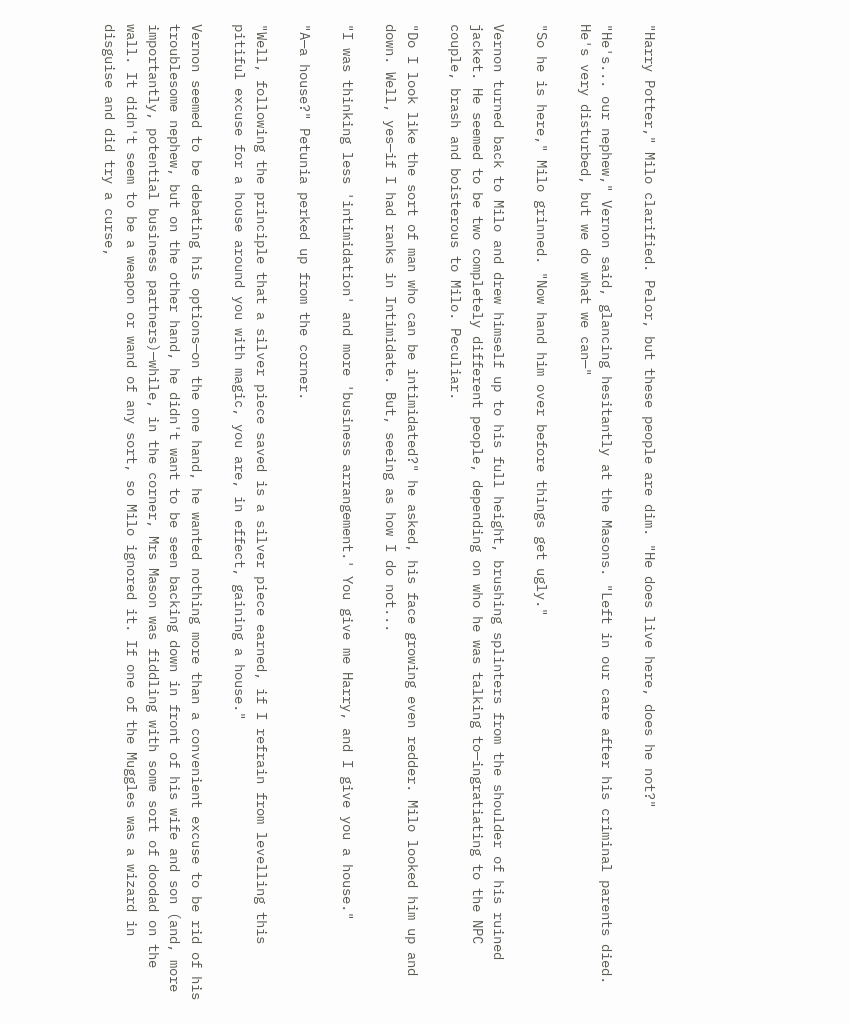"Harry Potter," Milo clarified. Pelor, but these people are dim. "He does live here, does he not?"

"He's... our nephew," Vernon said, glancing hesitantly at the Masons. "Left in our care after his criminal parents died. He's very disturbed, but we do what we can—"

"So he is here," Milo grinned. "Now hand him over before things get ugly."

Vernon turned back to Milo and drew himself up to his full height, brushing splinters from the shoulder of his ruined jacket. He seemed to be two completely different people, depending on who he was talking to—ingratiating to the NPC couple, brash and boisterous to Milo. Peculiar.

"Do I look like the sort of man who can be intimidated?" he asked, his face growing even redder. Milo looked him up and down. Well, yes—if I had ranks in Intimidate. But, seeing as how I do not...

"I was thinking less 'intimidation' and more 'business arrangement.' You give me Harry, and I give you a house."

"A—a house?" Petunia perked up from the corner.

"Well, following the principle that a silver piece saved is a silver piece earned, if I refrain from levelling this pitiful excuse for a house around you with magic, you are, in effect, gaining a house."

Vernon seemed to be debating his options—on the one hand, he wanted nothing more than a convenient excuse to be rid of his troublesome nephew, but on the other hand, he didn't want to be seen backing down in front of his wife and son (and, more importantly, potential business partners)—while, in the corner, Mrs Mason was fiddling with some sort of doodad on the wall. It didn't seem to be a weapon or wand of any sort, so Milo ignored it. If one of the Muggles was a wizard in disguise and did try a curse,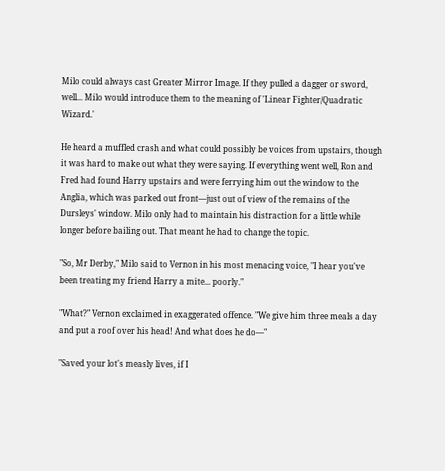Milo could always cast Greater Mirror Image. If they pulled a dagger or sword, well... Milo would introduce them to the meaning of 'Linear Fighter/Quadratic Wizard.'

He heard a muffled crash and what could possibly be voices from upstairs, though it was hard to make out what they were saying. If everything went well, Ron and Fred had found Harry upstairs and were ferrying him out the window to the Anglia, which was parked out front—just out of view of the remains of the Dursleys' window. Milo only had to maintain his distraction for a little while longer before bailing out. That meant he had to change the topic.

"So, Mr Derby," Milo said to Vernon in his most menacing voice, "I hear you've been treating my friend Harry a mite... poorly."

"What?" Vernon exclaimed in exaggerated offence. "We give him three meals a day and put a roof over his head! And what does he do—"

"Saved your lot's measly lives, if I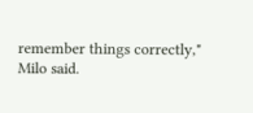remember things correctly," Milo said.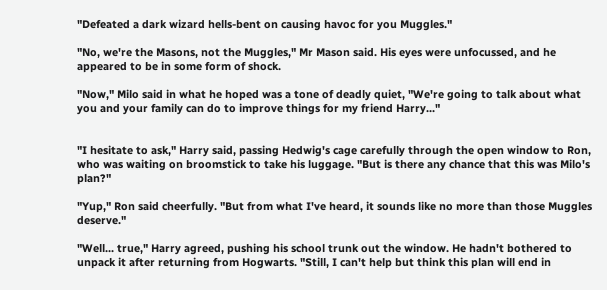"Defeated a dark wizard hells-bent on causing havoc for you Muggles."

"No, we're the Masons, not the Muggles," Mr Mason said. His eyes were unfocussed, and he appeared to be in some form of shock.

"Now," Milo said in what he hoped was a tone of deadly quiet, "We're going to talk about what you and your family can do to improve things for my friend Harry..."


"I hesitate to ask," Harry said, passing Hedwig's cage carefully through the open window to Ron, who was waiting on broomstick to take his luggage. "But is there any chance that this was Milo's plan?"

"Yup," Ron said cheerfully. "But from what I've heard, it sounds like no more than those Muggles deserve."

"Well... true," Harry agreed, pushing his school trunk out the window. He hadn't bothered to unpack it after returning from Hogwarts. "Still, I can't help but think this plan will end in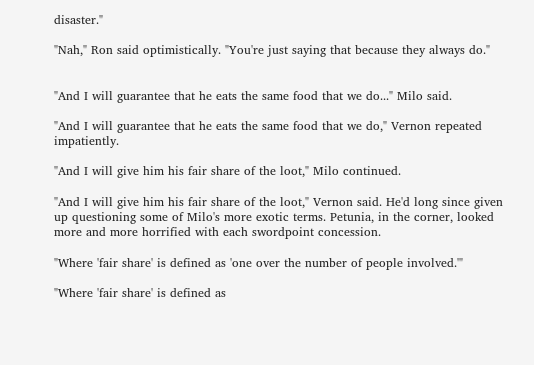disaster."

"Nah," Ron said optimistically. "You're just saying that because they always do."


"And I will guarantee that he eats the same food that we do..." Milo said.

"And I will guarantee that he eats the same food that we do," Vernon repeated impatiently.

"And I will give him his fair share of the loot," Milo continued.

"And I will give him his fair share of the loot," Vernon said. He'd long since given up questioning some of Milo's more exotic terms. Petunia, in the corner, looked more and more horrified with each swordpoint concession.

"Where 'fair share' is defined as 'one over the number of people involved.'"

"Where 'fair share' is defined as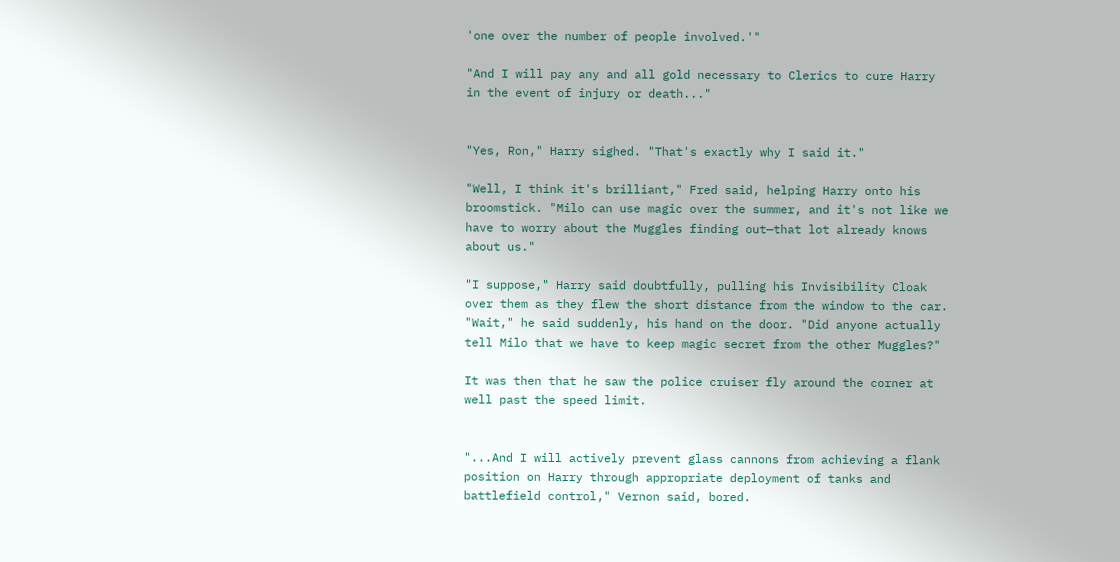'one over the number of people involved.'"

"And I will pay any and all gold necessary to Clerics to cure Harry in the event of injury or death..."


"Yes, Ron," Harry sighed. "That's exactly why I said it."

"Well, I think it's brilliant," Fred said, helping Harry onto his broomstick. "Milo can use magic over the summer, and it's not like we have to worry about the Muggles finding out—that lot already knows about us."

"I suppose," Harry said doubtfully, pulling his Invisibility Cloak over them as they flew the short distance from the window to the car. "Wait," he said suddenly, his hand on the door. "Did anyone actually tell Milo that we have to keep magic secret from the other Muggles?"

It was then that he saw the police cruiser fly around the corner at well past the speed limit.


"...And I will actively prevent glass cannons from achieving a flank position on Harry through appropriate deployment of tanks and battlefield control," Vernon said, bored.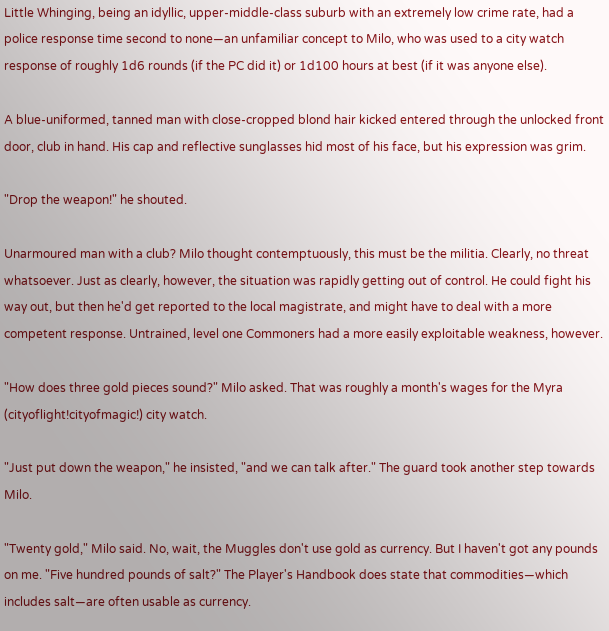Little Whinging, being an idyllic, upper-middle-class suburb with an extremely low crime rate, had a police response time second to none—an unfamiliar concept to Milo, who was used to a city watch response of roughly 1d6 rounds (if the PC did it) or 1d100 hours at best (if it was anyone else).

A blue-uniformed, tanned man with close-cropped blond hair kicked entered through the unlocked front door, club in hand. His cap and reflective sunglasses hid most of his face, but his expression was grim.

"Drop the weapon!" he shouted.

Unarmoured man with a club? Milo thought contemptuously, this must be the militia. Clearly, no threat whatsoever. Just as clearly, however, the situation was rapidly getting out of control. He could fight his way out, but then he'd get reported to the local magistrate, and might have to deal with a more competent response. Untrained, level one Commoners had a more easily exploitable weakness, however.

"How does three gold pieces sound?" Milo asked. That was roughly a month's wages for the Myra (cityoflight!cityofmagic!) city watch.

"Just put down the weapon," he insisted, "and we can talk after." The guard took another step towards Milo.

"Twenty gold," Milo said. No, wait, the Muggles don't use gold as currency. But I haven't got any pounds on me. "Five hundred pounds of salt?" The Player's Handbook does state that commodities—which includes salt—are often usable as currency.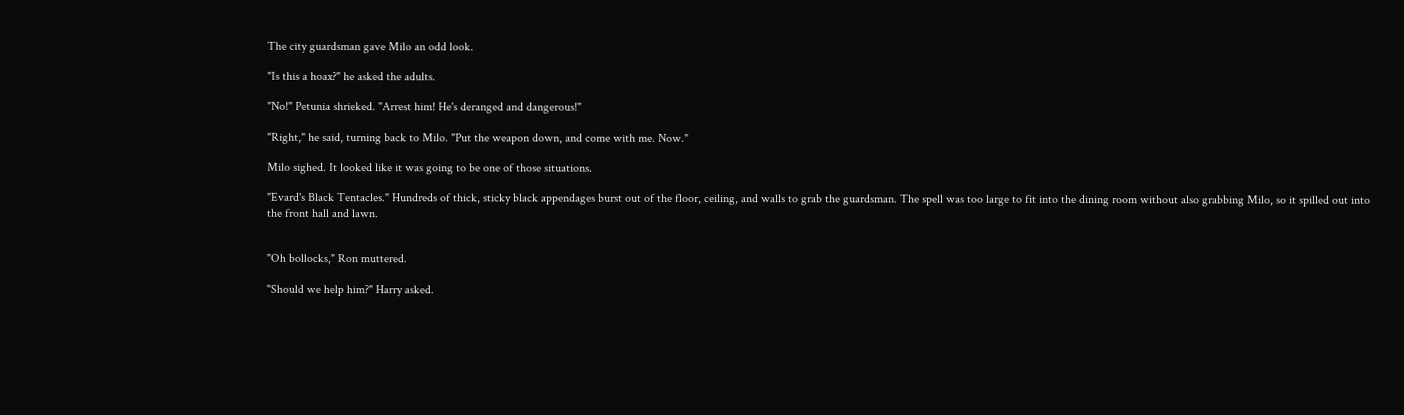The city guardsman gave Milo an odd look.

"Is this a hoax?" he asked the adults.

"No!" Petunia shrieked. "Arrest him! He's deranged and dangerous!"

"Right," he said, turning back to Milo. "Put the weapon down, and come with me. Now."

Milo sighed. It looked like it was going to be one of those situations.

"Evard's Black Tentacles." Hundreds of thick, sticky black appendages burst out of the floor, ceiling, and walls to grab the guardsman. The spell was too large to fit into the dining room without also grabbing Milo, so it spilled out into the front hall and lawn.


"Oh bollocks," Ron muttered.

"Should we help him?" Harry asked.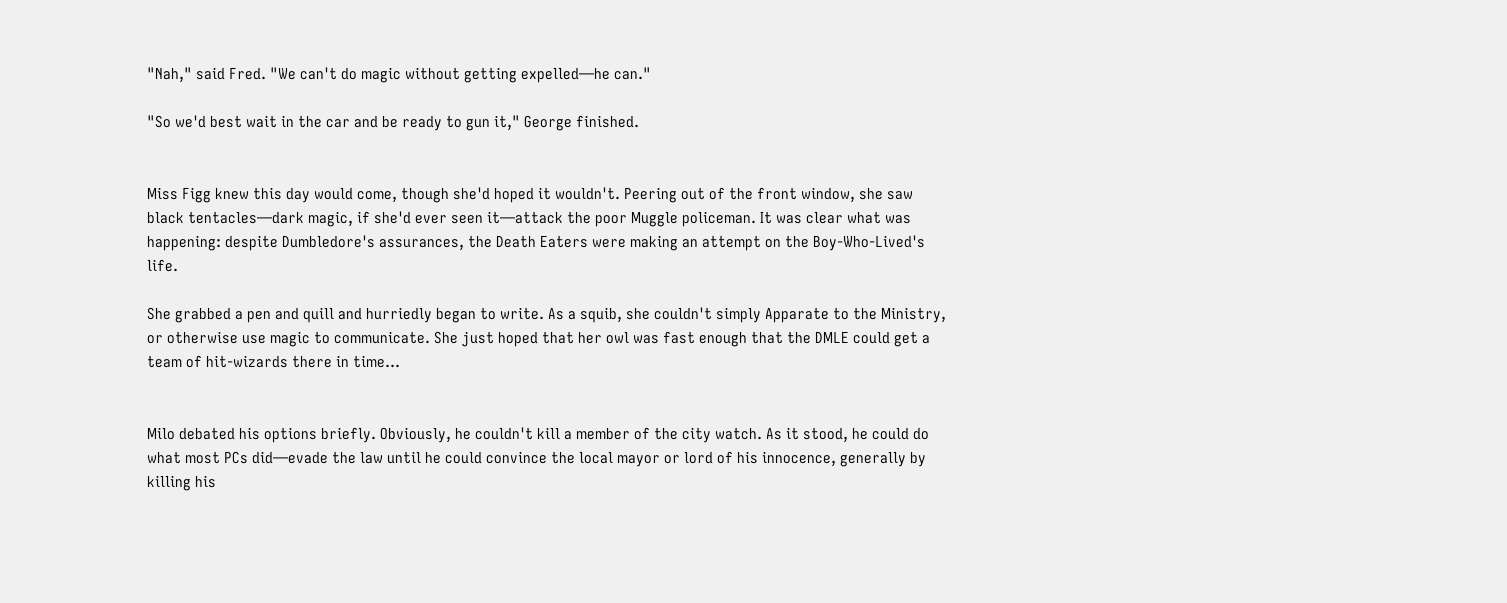"Nah," said Fred. "We can't do magic without getting expelled—he can."

"So we'd best wait in the car and be ready to gun it," George finished.


Miss Figg knew this day would come, though she'd hoped it wouldn't. Peering out of the front window, she saw black tentacles—dark magic, if she'd ever seen it—attack the poor Muggle policeman. It was clear what was happening: despite Dumbledore's assurances, the Death Eaters were making an attempt on the Boy-Who-Lived's life.

She grabbed a pen and quill and hurriedly began to write. As a squib, she couldn't simply Apparate to the Ministry, or otherwise use magic to communicate. She just hoped that her owl was fast enough that the DMLE could get a team of hit-wizards there in time...


Milo debated his options briefly. Obviously, he couldn't kill a member of the city watch. As it stood, he could do what most PCs did—evade the law until he could convince the local mayor or lord of his innocence, generally by killing his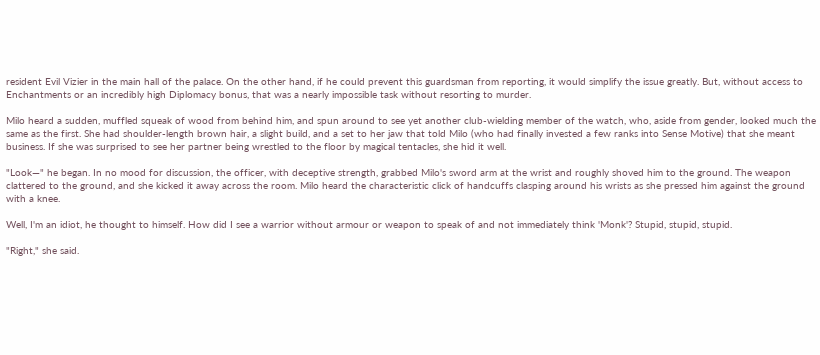resident Evil Vizier in the main hall of the palace. On the other hand, if he could prevent this guardsman from reporting, it would simplify the issue greatly. But, without access to Enchantments or an incredibly high Diplomacy bonus, that was a nearly impossible task without resorting to murder.

Milo heard a sudden, muffled squeak of wood from behind him, and spun around to see yet another club-wielding member of the watch, who, aside from gender, looked much the same as the first. She had shoulder-length brown hair, a slight build, and a set to her jaw that told Milo (who had finally invested a few ranks into Sense Motive) that she meant business. If she was surprised to see her partner being wrestled to the floor by magical tentacles, she hid it well.

"Look—" he began. In no mood for discussion, the officer, with deceptive strength, grabbed Milo's sword arm at the wrist and roughly shoved him to the ground. The weapon clattered to the ground, and she kicked it away across the room. Milo heard the characteristic click of handcuffs clasping around his wrists as she pressed him against the ground with a knee.

Well, I'm an idiot, he thought to himself. How did I see a warrior without armour or weapon to speak of and not immediately think 'Monk'? Stupid, stupid, stupid.

"Right," she said.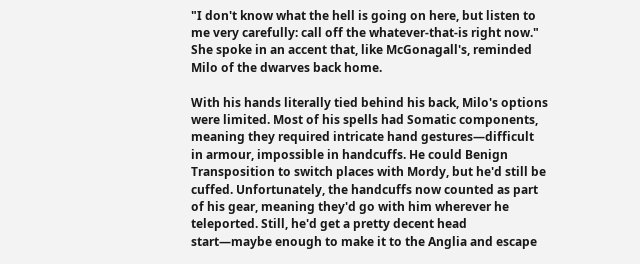"I don't know what the hell is going on here, but listen to me very carefully: call off the whatever-that-is right now." She spoke in an accent that, like McGonagall's, reminded Milo of the dwarves back home.

With his hands literally tied behind his back, Milo's options were limited. Most of his spells had Somatic components, meaning they required intricate hand gestures—difficult in armour, impossible in handcuffs. He could Benign Transposition to switch places with Mordy, but he'd still be cuffed. Unfortunately, the handcuffs now counted as part of his gear, meaning they'd go with him wherever he teleported. Still, he'd get a pretty decent head start—maybe enough to make it to the Anglia and escape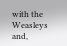with the Weasleys and,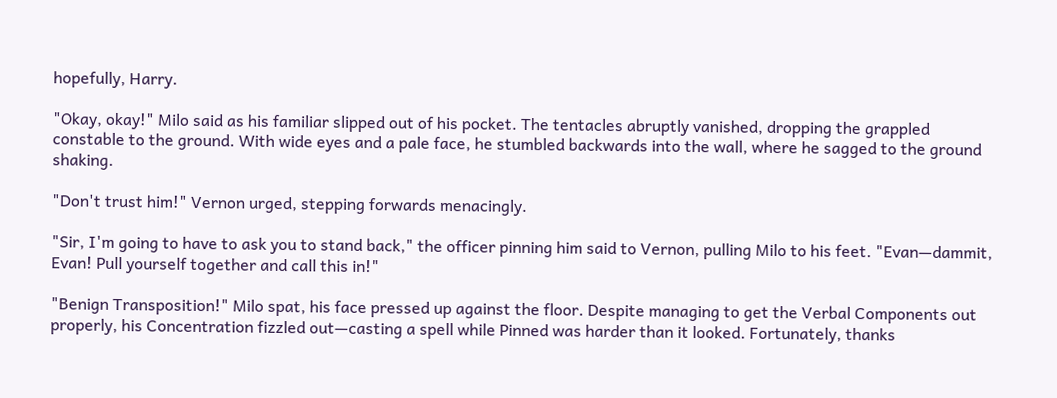hopefully, Harry.

"Okay, okay!" Milo said as his familiar slipped out of his pocket. The tentacles abruptly vanished, dropping the grappled constable to the ground. With wide eyes and a pale face, he stumbled backwards into the wall, where he sagged to the ground shaking.

"Don't trust him!" Vernon urged, stepping forwards menacingly.

"Sir, I'm going to have to ask you to stand back," the officer pinning him said to Vernon, pulling Milo to his feet. "Evan—dammit, Evan! Pull yourself together and call this in!"

"Benign Transposition!" Milo spat, his face pressed up against the floor. Despite managing to get the Verbal Components out properly, his Concentration fizzled out—casting a spell while Pinned was harder than it looked. Fortunately, thanks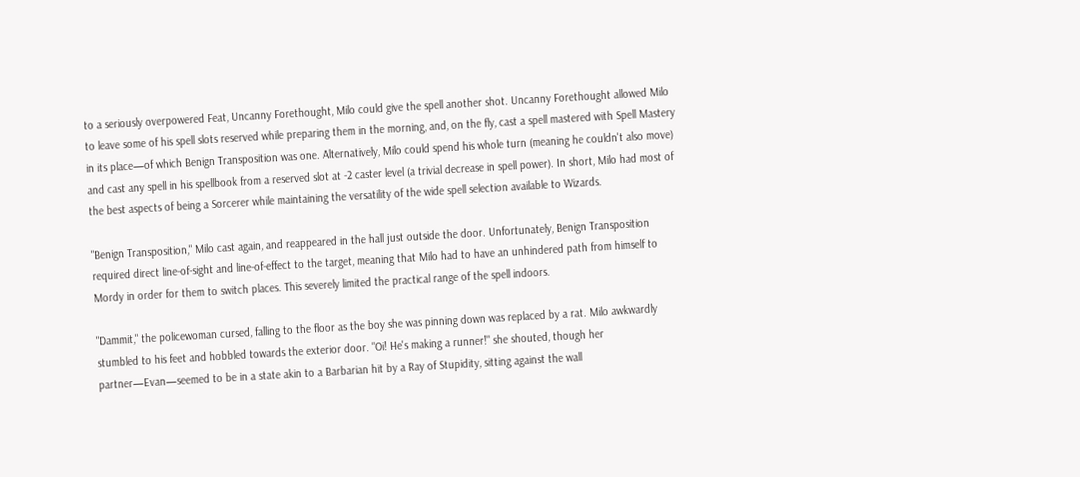to a seriously overpowered Feat, Uncanny Forethought, Milo could give the spell another shot. Uncanny Forethought allowed Milo to leave some of his spell slots reserved while preparing them in the morning, and, on the fly, cast a spell mastered with Spell Mastery in its place—of which Benign Transposition was one. Alternatively, Milo could spend his whole turn (meaning he couldn't also move) and cast any spell in his spellbook from a reserved slot at -2 caster level (a trivial decrease in spell power). In short, Milo had most of the best aspects of being a Sorcerer while maintaining the versatility of the wide spell selection available to Wizards.

"Benign Transposition," Milo cast again, and reappeared in the hall just outside the door. Unfortunately, Benign Transposition required direct line-of-sight and line-of-effect to the target, meaning that Milo had to have an unhindered path from himself to Mordy in order for them to switch places. This severely limited the practical range of the spell indoors.

"Dammit," the policewoman cursed, falling to the floor as the boy she was pinning down was replaced by a rat. Milo awkwardly stumbled to his feet and hobbled towards the exterior door. "Oi! He's making a runner!" she shouted, though her partner—Evan—seemed to be in a state akin to a Barbarian hit by a Ray of Stupidity, sitting against the wall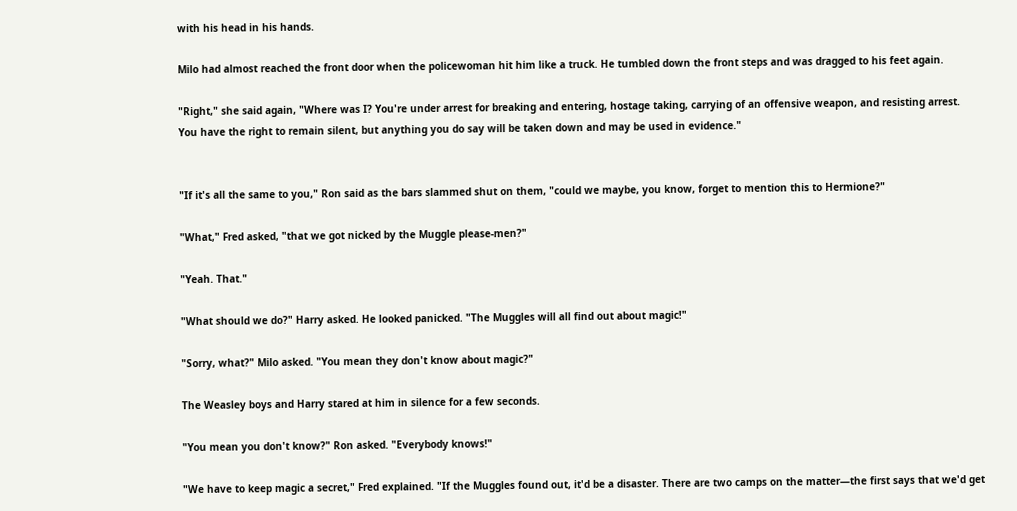with his head in his hands.

Milo had almost reached the front door when the policewoman hit him like a truck. He tumbled down the front steps and was dragged to his feet again.

"Right," she said again, "Where was I? You're under arrest for breaking and entering, hostage taking, carrying of an offensive weapon, and resisting arrest. You have the right to remain silent, but anything you do say will be taken down and may be used in evidence."


"If it's all the same to you," Ron said as the bars slammed shut on them, "could we maybe, you know, forget to mention this to Hermione?"

"What," Fred asked, "that we got nicked by the Muggle please-men?"

"Yeah. That."

"What should we do?" Harry asked. He looked panicked. "The Muggles will all find out about magic!"

"Sorry, what?" Milo asked. "You mean they don't know about magic?"

The Weasley boys and Harry stared at him in silence for a few seconds.

"You mean you don't know?" Ron asked. "Everybody knows!"

"We have to keep magic a secret," Fred explained. "If the Muggles found out, it'd be a disaster. There are two camps on the matter—the first says that we'd get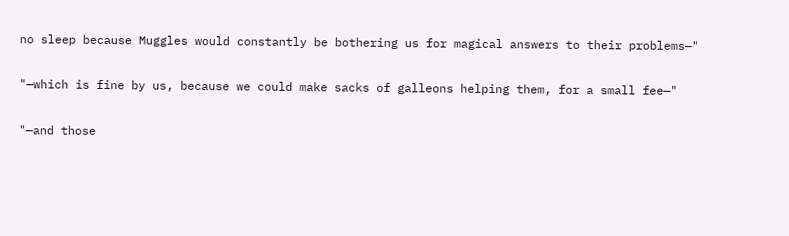no sleep because Muggles would constantly be bothering us for magical answers to their problems—"

"—which is fine by us, because we could make sacks of galleons helping them, for a small fee—"

"—and those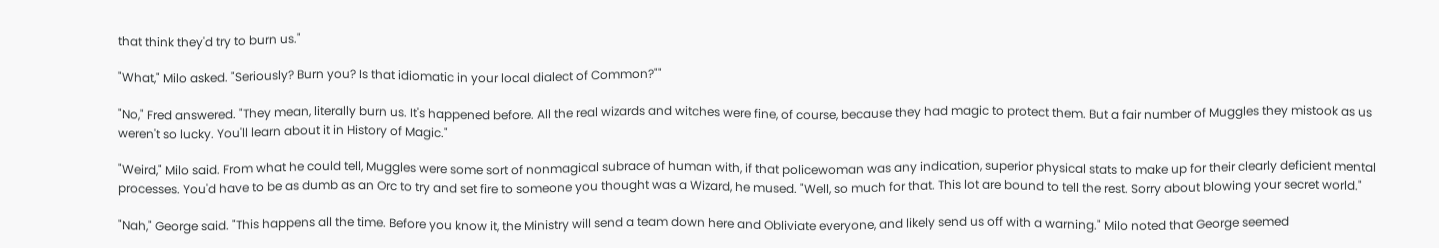that think they'd try to burn us."

"What," Milo asked. "Seriously? Burn you? Is that idiomatic in your local dialect of Common?""

"No," Fred answered. "They mean, literally burn us. It's happened before. All the real wizards and witches were fine, of course, because they had magic to protect them. But a fair number of Muggles they mistook as us weren't so lucky. You'll learn about it in History of Magic."

"Weird," Milo said. From what he could tell, Muggles were some sort of nonmagical subrace of human with, if that policewoman was any indication, superior physical stats to make up for their clearly deficient mental processes. You'd have to be as dumb as an Orc to try and set fire to someone you thought was a Wizard, he mused. "Well, so much for that. This lot are bound to tell the rest. Sorry about blowing your secret world."

"Nah," George said. "This happens all the time. Before you know it, the Ministry will send a team down here and Obliviate everyone, and likely send us off with a warning." Milo noted that George seemed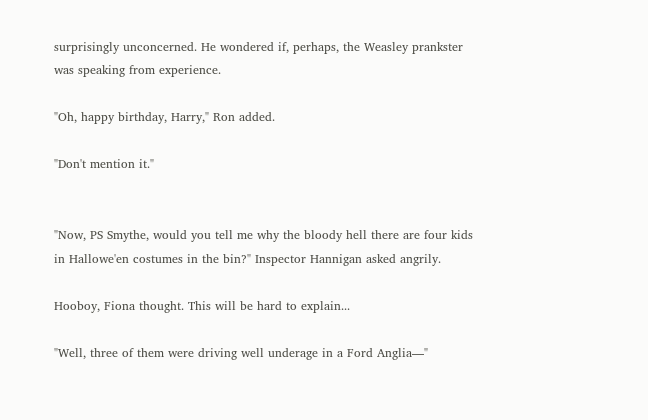surprisingly unconcerned. He wondered if, perhaps, the Weasley prankster was speaking from experience.

"Oh, happy birthday, Harry," Ron added.

"Don't mention it."


"Now, PS Smythe, would you tell me why the bloody hell there are four kids in Hallowe'en costumes in the bin?" Inspector Hannigan asked angrily.

Hooboy, Fiona thought. This will be hard to explain...

"Well, three of them were driving well underage in a Ford Anglia—"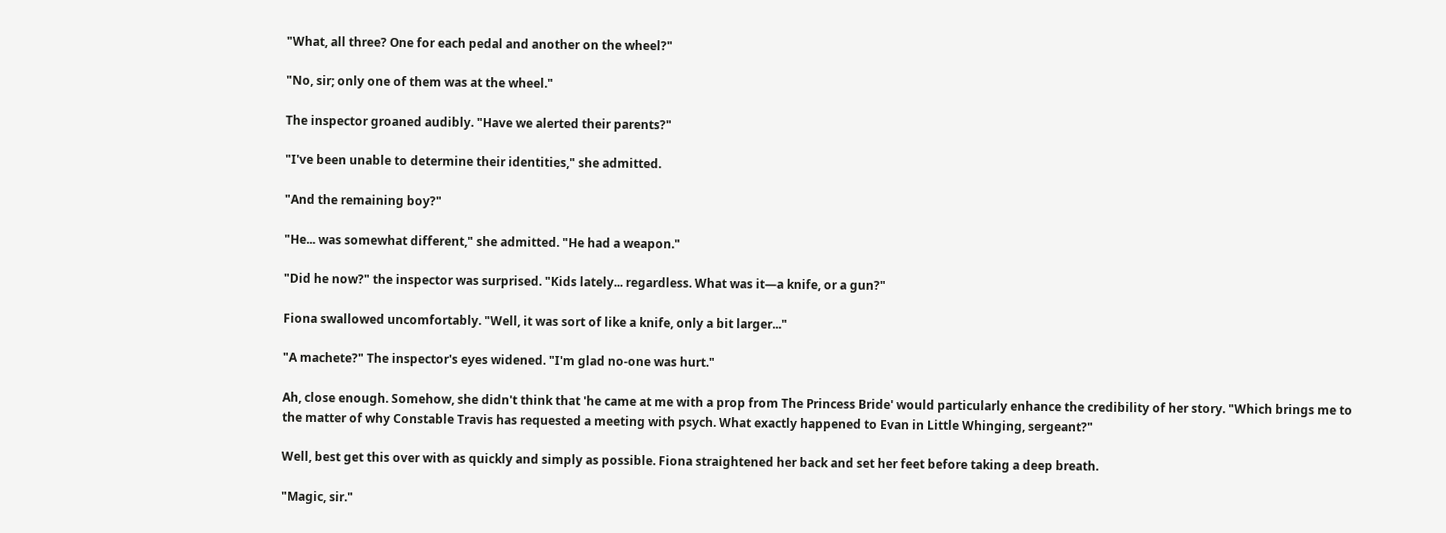"What, all three? One for each pedal and another on the wheel?"

"No, sir; only one of them was at the wheel."

The inspector groaned audibly. "Have we alerted their parents?"

"I've been unable to determine their identities," she admitted.

"And the remaining boy?"

"He... was somewhat different," she admitted. "He had a weapon."

"Did he now?" the inspector was surprised. "Kids lately... regardless. What was it—a knife, or a gun?"

Fiona swallowed uncomfortably. "Well, it was sort of like a knife, only a bit larger..."

"A machete?" The inspector's eyes widened. "I'm glad no-one was hurt."

Ah, close enough. Somehow, she didn't think that 'he came at me with a prop from The Princess Bride' would particularly enhance the credibility of her story. "Which brings me to the matter of why Constable Travis has requested a meeting with psych. What exactly happened to Evan in Little Whinging, sergeant?"

Well, best get this over with as quickly and simply as possible. Fiona straightened her back and set her feet before taking a deep breath.

"Magic, sir."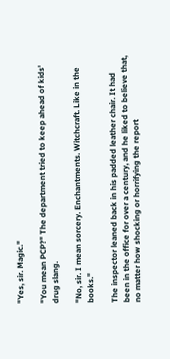"Yes, sir. Magic."

"You mean PCP?" The department tried to keep ahead of kids' drug slang.

"No, sir. I mean sorcery. Enchantments. Witchcraft. Like in the books."

The inspector leaned back in his padded leather chair. It had been in the office for over a century, and he liked to believe that, no matter how shocking or horrifying the report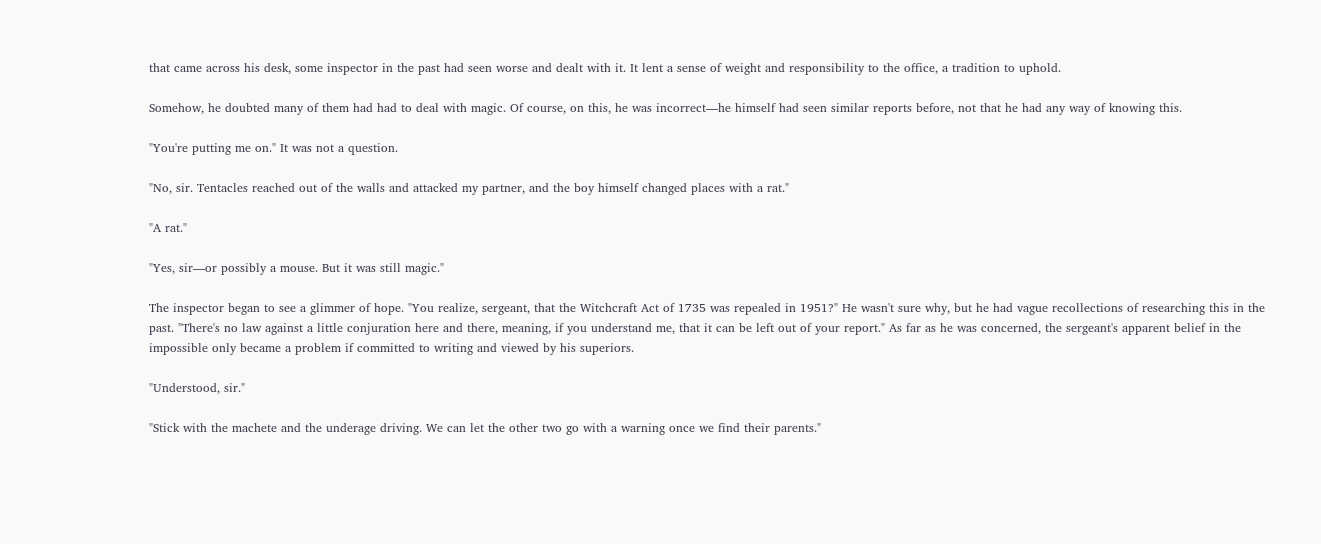that came across his desk, some inspector in the past had seen worse and dealt with it. It lent a sense of weight and responsibility to the office, a tradition to uphold.

Somehow, he doubted many of them had had to deal with magic. Of course, on this, he was incorrect—he himself had seen similar reports before, not that he had any way of knowing this.

"You're putting me on." It was not a question.

"No, sir. Tentacles reached out of the walls and attacked my partner, and the boy himself changed places with a rat."

"A rat."

"Yes, sir—or possibly a mouse. But it was still magic."

The inspector began to see a glimmer of hope. "You realize, sergeant, that the Witchcraft Act of 1735 was repealed in 1951?" He wasn't sure why, but he had vague recollections of researching this in the past. "There's no law against a little conjuration here and there, meaning, if you understand me, that it can be left out of your report." As far as he was concerned, the sergeant's apparent belief in the impossible only became a problem if committed to writing and viewed by his superiors.

"Understood, sir."

"Stick with the machete and the underage driving. We can let the other two go with a warning once we find their parents."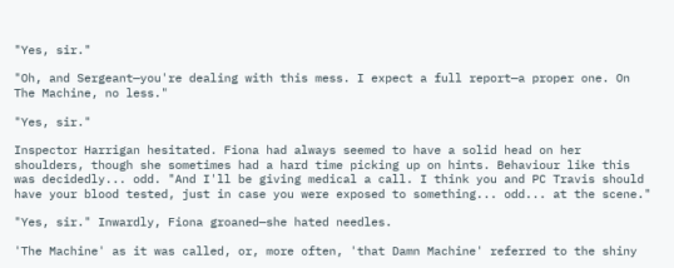"Yes, sir."

"Oh, and Sergeant—you're dealing with this mess. I expect a full report—a proper one. On The Machine, no less."

"Yes, sir."

Inspector Harrigan hesitated. Fiona had always seemed to have a solid head on her shoulders, though she sometimes had a hard time picking up on hints. Behaviour like this was decidedly... odd. "And I'll be giving medical a call. I think you and PC Travis should have your blood tested, just in case you were exposed to something... odd... at the scene."

"Yes, sir." Inwardly, Fiona groaned—she hated needles.

'The Machine' as it was called, or, more often, 'that Damn Machine' referred to the shiny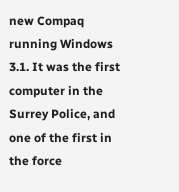new Compaq running Windows 3.1. It was the first computer in the Surrey Police, and one of the first in the force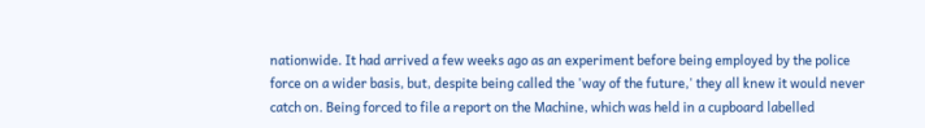nationwide. It had arrived a few weeks ago as an experiment before being employed by the police force on a wider basis, but, despite being called the 'way of the future,' they all knew it would never catch on. Being forced to file a report on the Machine, which was held in a cupboard labelled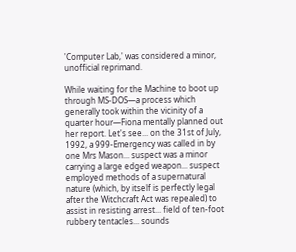'Computer Lab,' was considered a minor, unofficial reprimand.

While waiting for the Machine to boot up through MS-DOS—a process which generally took within the vicinity of a quarter hour—Fiona mentally planned out her report. Let's see... on the 31st of July, 1992, a 999-Emergency was called in by one Mrs Mason... suspect was a minor carrying a large edged weapon... suspect employed methods of a supernatural nature (which, by itself is perfectly legal after the Witchcraft Act was repealed) to assist in resisting arrest... field of ten-foot rubbery tentacles... sounds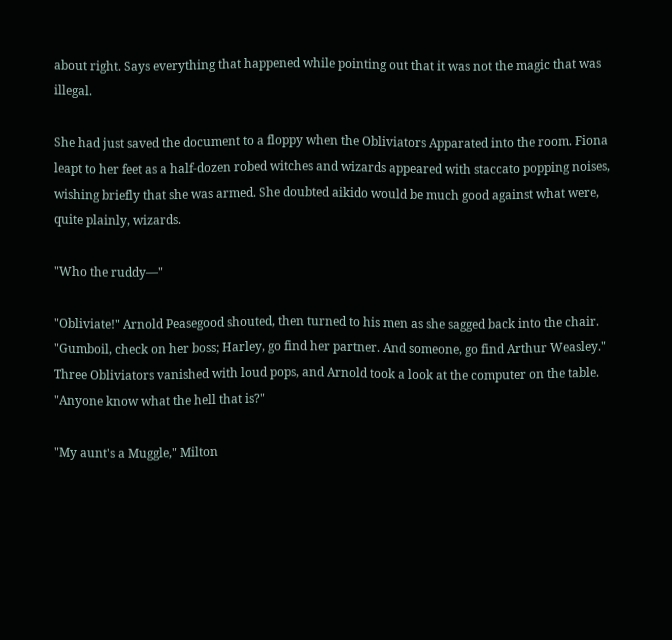about right. Says everything that happened while pointing out that it was not the magic that was illegal.

She had just saved the document to a floppy when the Obliviators Apparated into the room. Fiona leapt to her feet as a half-dozen robed witches and wizards appeared with staccato popping noises, wishing briefly that she was armed. She doubted aikido would be much good against what were, quite plainly, wizards.

"Who the ruddy—"

"Obliviate!" Arnold Peasegood shouted, then turned to his men as she sagged back into the chair. "Gumboil, check on her boss; Harley, go find her partner. And someone, go find Arthur Weasley." Three Obliviators vanished with loud pops, and Arnold took a look at the computer on the table. "Anyone know what the hell that is?"

"My aunt's a Muggle," Milton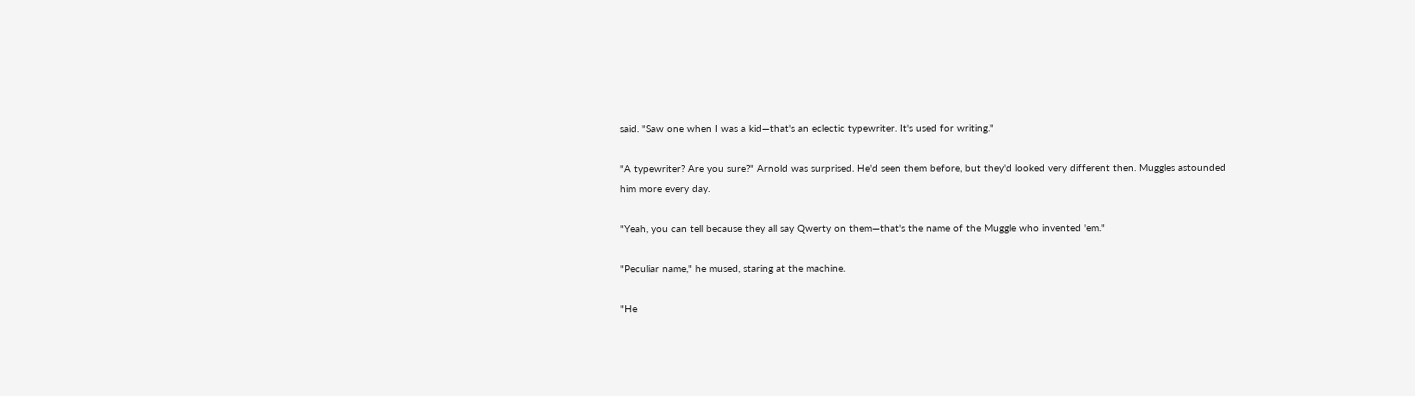said. "Saw one when I was a kid—that's an eclectic typewriter. It's used for writing."

"A typewriter? Are you sure?" Arnold was surprised. He'd seen them before, but they'd looked very different then. Muggles astounded him more every day.

"Yeah, you can tell because they all say Qwerty on them—that's the name of the Muggle who invented 'em."

"Peculiar name," he mused, staring at the machine.

"He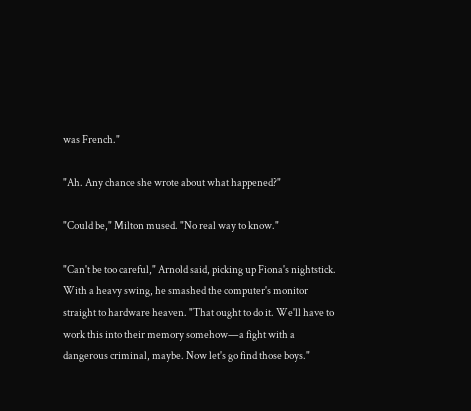was French."

"Ah. Any chance she wrote about what happened?"

"Could be," Milton mused. "No real way to know."

"Can't be too careful," Arnold said, picking up Fiona's nightstick. With a heavy swing, he smashed the computer's monitor straight to hardware heaven. "That ought to do it. We'll have to work this into their memory somehow—a fight with a dangerous criminal, maybe. Now let's go find those boys."